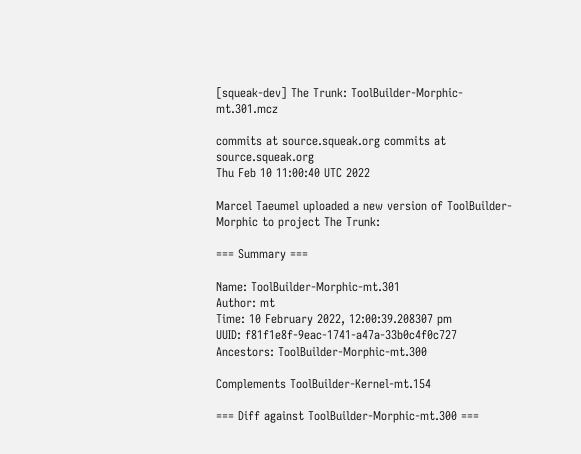[squeak-dev] The Trunk: ToolBuilder-Morphic-mt.301.mcz

commits at source.squeak.org commits at source.squeak.org
Thu Feb 10 11:00:40 UTC 2022

Marcel Taeumel uploaded a new version of ToolBuilder-Morphic to project The Trunk:

=== Summary ===

Name: ToolBuilder-Morphic-mt.301
Author: mt
Time: 10 February 2022, 12:00:39.208307 pm
UUID: f81f1e8f-9eac-1741-a47a-33b0c4f0c727
Ancestors: ToolBuilder-Morphic-mt.300

Complements ToolBuilder-Kernel-mt.154

=== Diff against ToolBuilder-Morphic-mt.300 ===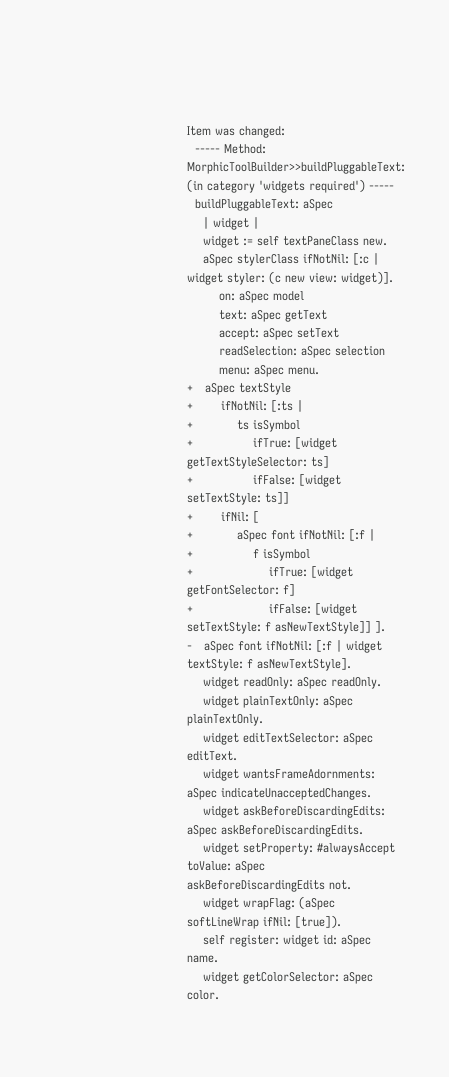Item was changed:
  ----- Method: MorphicToolBuilder>>buildPluggableText: (in category 'widgets required') -----
  buildPluggableText: aSpec
    | widget |
    widget := self textPaneClass new.
    aSpec stylerClass ifNotNil: [:c | widget styler: (c new view: widget)].
        on: aSpec model
        text: aSpec getText
        accept: aSpec setText
        readSelection: aSpec selection
        menu: aSpec menu.
+   aSpec textStyle
+       ifNotNil: [:ts |
+           ts isSymbol
+               ifTrue: [widget getTextStyleSelector: ts]
+               ifFalse: [widget setTextStyle: ts]]
+       ifNil: [
+           aSpec font ifNotNil: [:f |
+               f isSymbol
+                   ifTrue: [widget getFontSelector: f]
+                   ifFalse: [widget setTextStyle: f asNewTextStyle]] ].
-   aSpec font ifNotNil: [:f | widget textStyle: f asNewTextStyle].
    widget readOnly: aSpec readOnly.
    widget plainTextOnly: aSpec plainTextOnly.
    widget editTextSelector: aSpec editText.
    widget wantsFrameAdornments: aSpec indicateUnacceptedChanges.
    widget askBeforeDiscardingEdits: aSpec askBeforeDiscardingEdits.
    widget setProperty: #alwaysAccept toValue: aSpec askBeforeDiscardingEdits not.
    widget wrapFlag: (aSpec softLineWrap ifNil: [true]).
    self register: widget id: aSpec name.
    widget getColorSelector: aSpec color.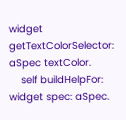widget getTextColorSelector: aSpec textColor.
    self buildHelpFor: widget spec: aSpec.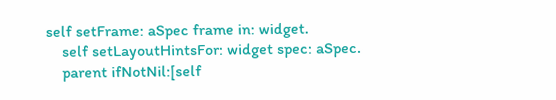self setFrame: aSpec frame in: widget.
    self setLayoutHintsFor: widget spec: aSpec.
    parent ifNotNil:[self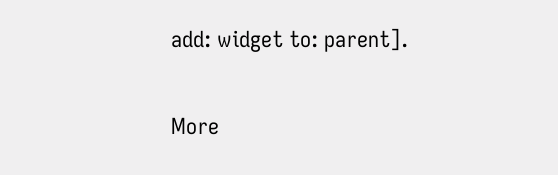add: widget to: parent].

More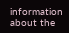information about the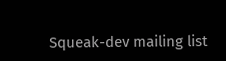Squeak-dev mailing list